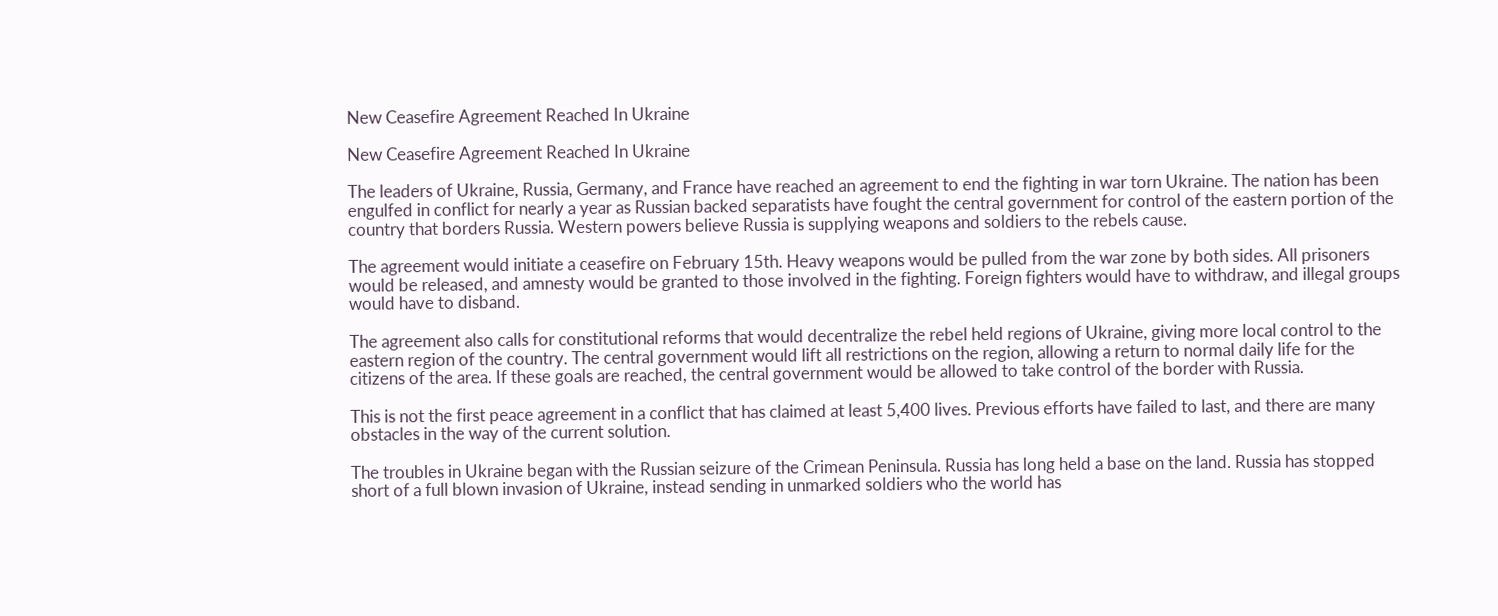New Ceasefire Agreement Reached In Ukraine

New Ceasefire Agreement Reached In Ukraine

The leaders of Ukraine, Russia, Germany, and France have reached an agreement to end the fighting in war torn Ukraine. The nation has been engulfed in conflict for nearly a year as Russian backed separatists have fought the central government for control of the eastern portion of the country that borders Russia. Western powers believe Russia is supplying weapons and soldiers to the rebels cause.

The agreement would initiate a ceasefire on February 15th. Heavy weapons would be pulled from the war zone by both sides. All prisoners would be released, and amnesty would be granted to those involved in the fighting. Foreign fighters would have to withdraw, and illegal groups would have to disband.

The agreement also calls for constitutional reforms that would decentralize the rebel held regions of Ukraine, giving more local control to the eastern region of the country. The central government would lift all restrictions on the region, allowing a return to normal daily life for the citizens of the area. If these goals are reached, the central government would be allowed to take control of the border with Russia.

This is not the first peace agreement in a conflict that has claimed at least 5,400 lives. Previous efforts have failed to last, and there are many obstacles in the way of the current solution.

The troubles in Ukraine began with the Russian seizure of the Crimean Peninsula. Russia has long held a base on the land. Russia has stopped short of a full blown invasion of Ukraine, instead sending in unmarked soldiers who the world has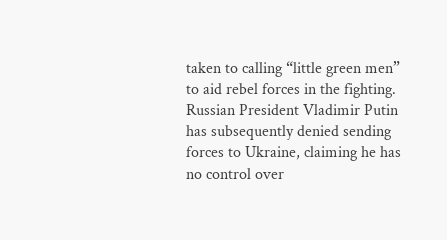taken to calling “little green men” to aid rebel forces in the fighting. Russian President Vladimir Putin has subsequently denied sending forces to Ukraine, claiming he has no control over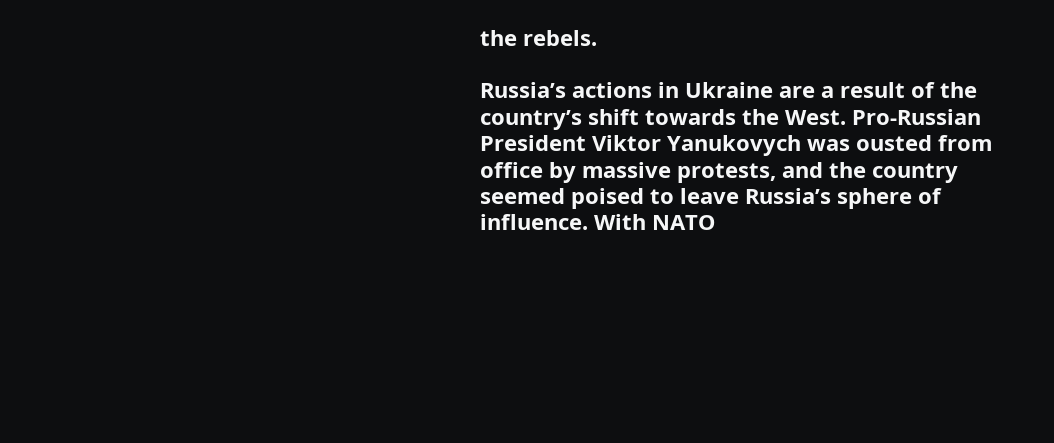the rebels.

Russia’s actions in Ukraine are a result of the country’s shift towards the West. Pro-Russian President Viktor Yanukovych was ousted from office by massive protests, and the country seemed poised to leave Russia’s sphere of influence. With NATO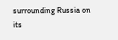surrounding Russia on its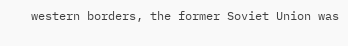western borders, the former Soviet Union was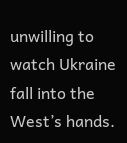unwilling to watch Ukraine fall into the West’s hands.